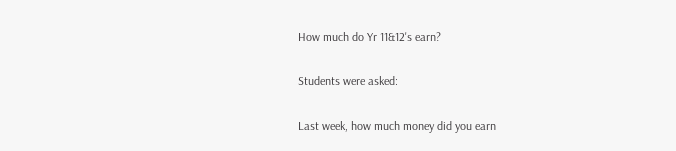How much do Yr 11&12's earn?

Students were asked:

Last week, how much money did you earn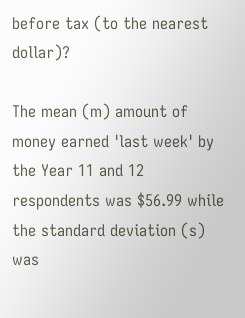before tax (to the nearest dollar)?

The mean (m) amount of money earned 'last week' by the Year 11 and 12 respondents was $56.99 while the standard deviation (s) was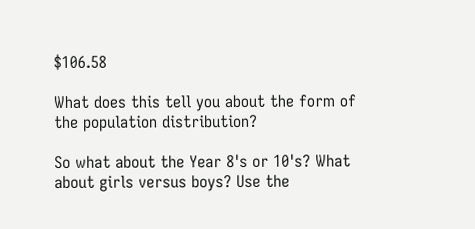$106.58

What does this tell you about the form of the population distribution?

So what about the Year 8's or 10's? What about girls versus boys? Use the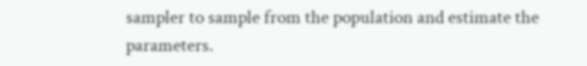sampler to sample from the population and estimate the parameters.